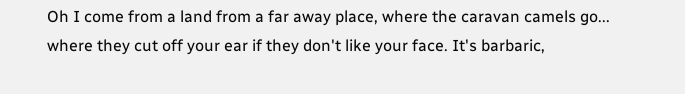Oh I come from a land from a far away place, where the caravan camels go... where they cut off your ear if they don't like your face. It's barbaric,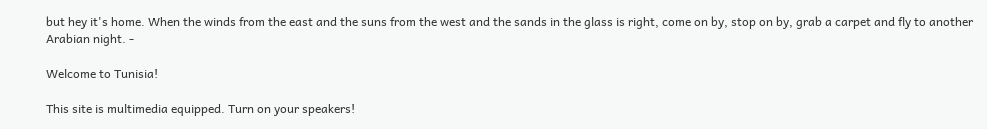but hey it's home. When the winds from the east and the suns from the west and the sands in the glass is right, come on by, stop on by, grab a carpet and fly to another Arabian night. -

Welcome to Tunisia!

This site is multimedia equipped. Turn on your speakers!